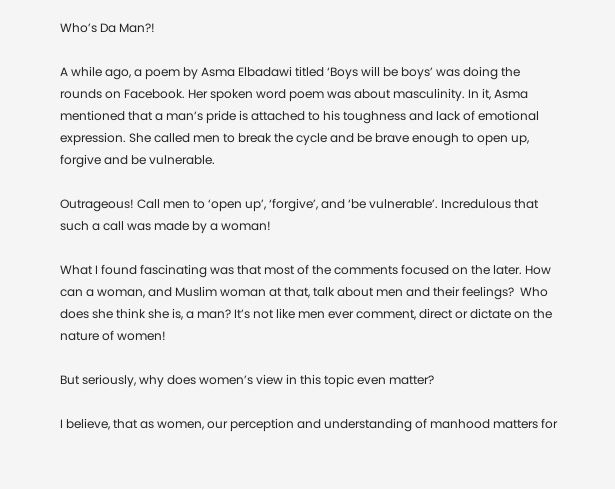Who’s Da Man?!

A while ago, a poem by Asma Elbadawi titled ‘Boys will be boys’ was doing the rounds on Facebook. Her spoken word poem was about masculinity. In it, Asma mentioned that a man’s pride is attached to his toughness and lack of emotional expression. She called men to break the cycle and be brave enough to open up, forgive and be vulnerable.

Outrageous! Call men to ‘open up’, ‘forgive’, and ‘be vulnerable’. Incredulous that such a call was made by a woman!

What I found fascinating was that most of the comments focused on the later. How can a woman, and Muslim woman at that, talk about men and their feelings?  Who does she think she is, a man? It’s not like men ever comment, direct or dictate on the nature of women!

But seriously, why does women’s view in this topic even matter?

I believe, that as women, our perception and understanding of manhood matters for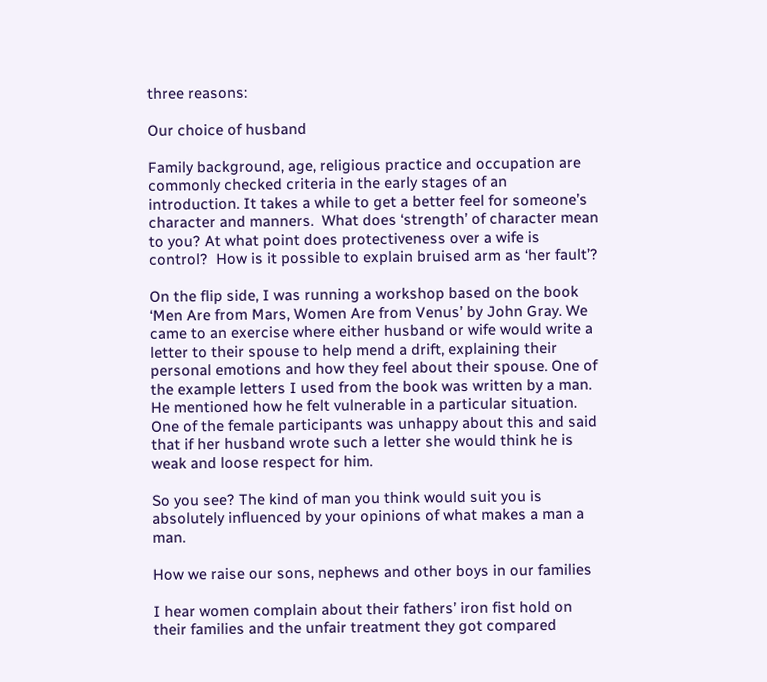three reasons:

Our choice of husband

Family background, age, religious practice and occupation are commonly checked criteria in the early stages of an introduction. It takes a while to get a better feel for someone’s character and manners.  What does ‘strength’ of character mean to you? At what point does protectiveness over a wife is control?  How is it possible to explain bruised arm as ‘her fault’?

On the flip side, I was running a workshop based on the book ‘Men Are from Mars, Women Are from Venus’ by John Gray. We came to an exercise where either husband or wife would write a letter to their spouse to help mend a drift, explaining their personal emotions and how they feel about their spouse. One of the example letters I used from the book was written by a man. He mentioned how he felt vulnerable in a particular situation. One of the female participants was unhappy about this and said that if her husband wrote such a letter she would think he is weak and loose respect for him.

So you see? The kind of man you think would suit you is absolutely influenced by your opinions of what makes a man a man.

How we raise our sons, nephews and other boys in our families

I hear women complain about their fathers’ iron fist hold on their families and the unfair treatment they got compared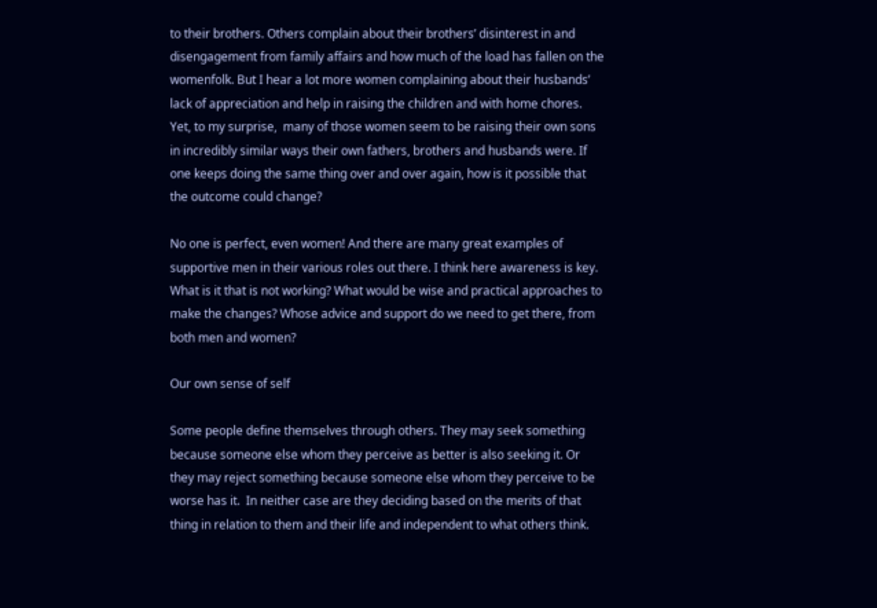to their brothers. Others complain about their brothers’ disinterest in and disengagement from family affairs and how much of the load has fallen on the womenfolk. But I hear a lot more women complaining about their husbands’ lack of appreciation and help in raising the children and with home chores. Yet, to my surprise,  many of those women seem to be raising their own sons in incredibly similar ways their own fathers, brothers and husbands were. If one keeps doing the same thing over and over again, how is it possible that the outcome could change?

No one is perfect, even women! And there are many great examples of supportive men in their various roles out there. I think here awareness is key. What is it that is not working? What would be wise and practical approaches to make the changes? Whose advice and support do we need to get there, from both men and women?

Our own sense of self

Some people define themselves through others. They may seek something because someone else whom they perceive as better is also seeking it. Or they may reject something because someone else whom they perceive to be worse has it.  In neither case are they deciding based on the merits of that thing in relation to them and their life and independent to what others think.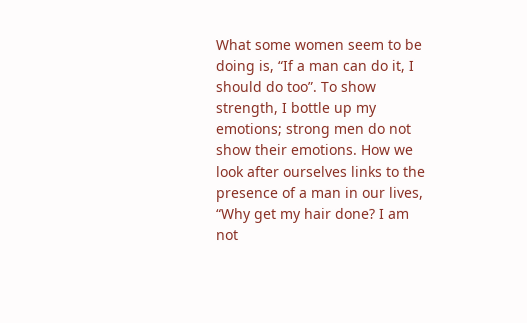What some women seem to be doing is, “If a man can do it, I should do too”. To show strength, I bottle up my emotions; strong men do not show their emotions. How we look after ourselves links to the presence of a man in our lives, “Why get my hair done? I am not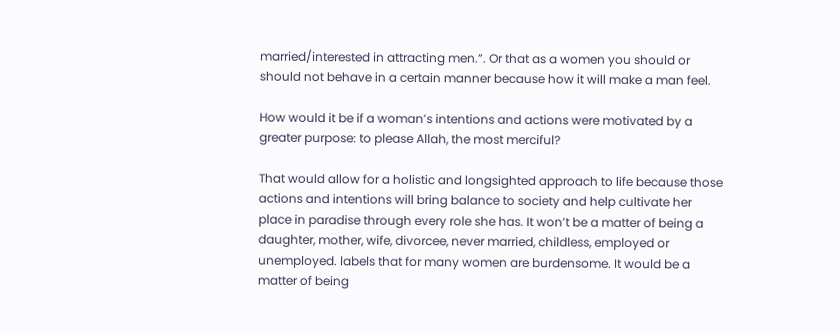married/interested in attracting men.”. Or that as a women you should or should not behave in a certain manner because how it will make a man feel.

How would it be if a woman’s intentions and actions were motivated by a greater purpose: to please Allah, the most merciful?

That would allow for a holistic and longsighted approach to life because those actions and intentions will bring balance to society and help cultivate her place in paradise through every role she has. It won’t be a matter of being a daughter, mother, wife, divorcee, never married, childless, employed or unemployed. labels that for many women are burdensome. It would be a matter of being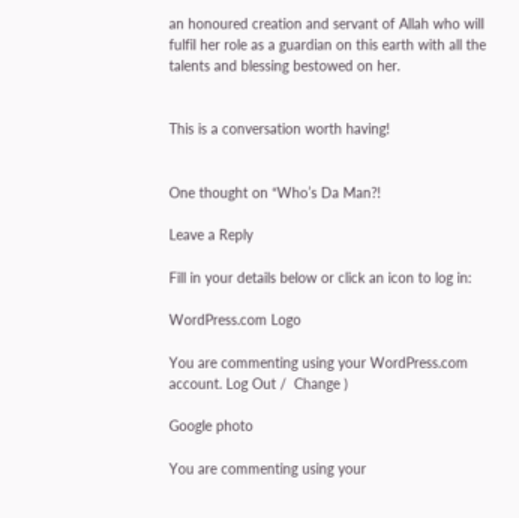an honoured creation and servant of Allah who will fulfil her role as a guardian on this earth with all the talents and blessing bestowed on her.


This is a conversation worth having!


One thought on “Who’s Da Man?!

Leave a Reply

Fill in your details below or click an icon to log in:

WordPress.com Logo

You are commenting using your WordPress.com account. Log Out /  Change )

Google photo

You are commenting using your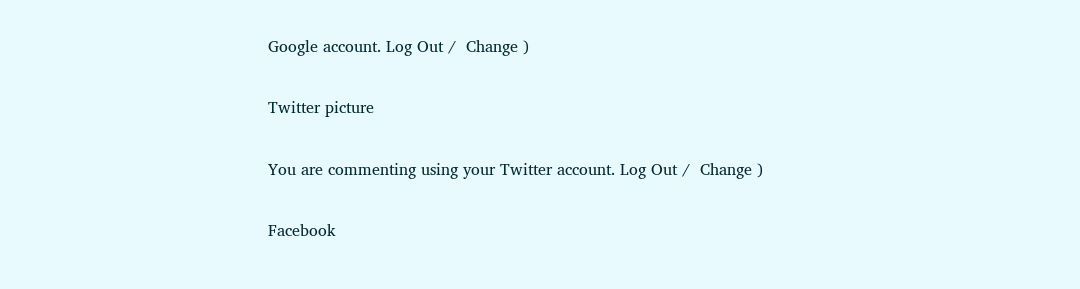Google account. Log Out /  Change )

Twitter picture

You are commenting using your Twitter account. Log Out /  Change )

Facebook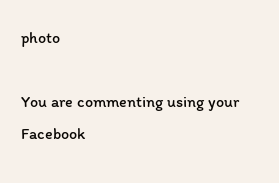photo

You are commenting using your Facebook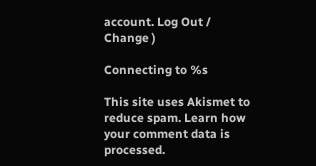account. Log Out /  Change )

Connecting to %s

This site uses Akismet to reduce spam. Learn how your comment data is processed.